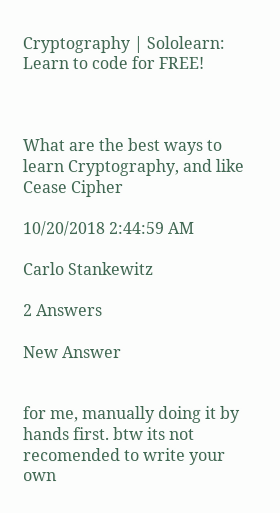Cryptography | Sololearn: Learn to code for FREE!



What are the best ways to learn Cryptography, and like Cease Cipher

10/20/2018 2:44:59 AM

Carlo Stankewitz

2 Answers

New Answer


for me, manually doing it by hands first. btw its not recomended to write your own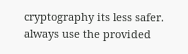cryptography its less safer. always use the provided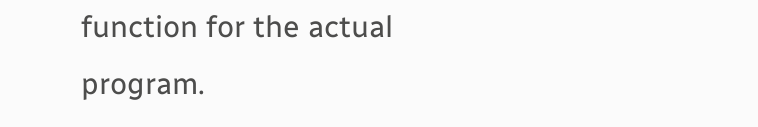function for the actual program.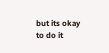but its okay to do it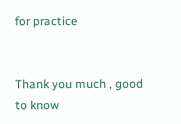for practice


Thank you much , good to know